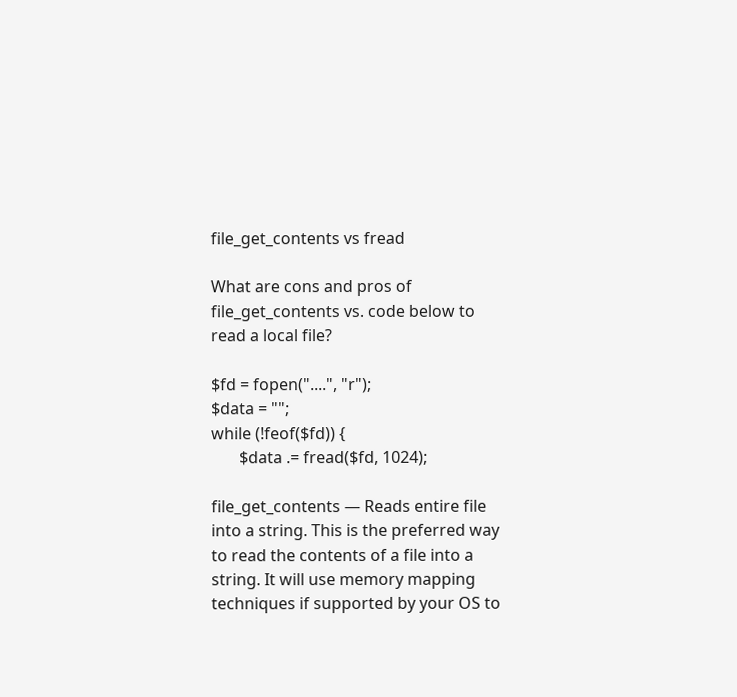file_get_contents vs fread

What are cons and pros of file_get_contents vs. code below to read a local file?

$fd = fopen("....", "r");
$data = "";
while (!feof($fd)) {
       $data .= fread($fd, 1024);

file_get_contents — Reads entire file into a string. This is the preferred way to read the contents of a file into a string. It will use memory mapping techniques if supported by your OS to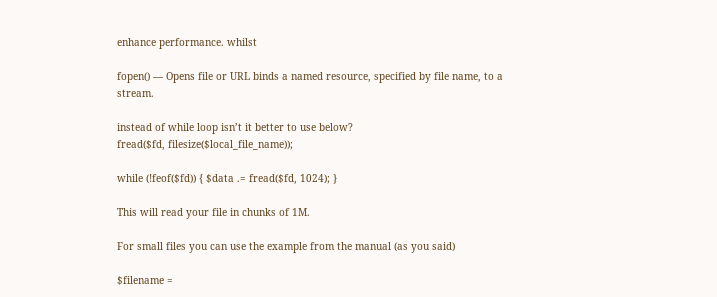enhance performance. whilst

fopen() — Opens file or URL binds a named resource, specified by file name, to a stream.

instead of while loop isn’t it better to use below?
fread($fd, filesize($local_file_name));

while (!feof($fd)) { $data .= fread($fd, 1024); }

This will read your file in chunks of 1M.

For small files you can use the example from the manual (as you said)

$filename =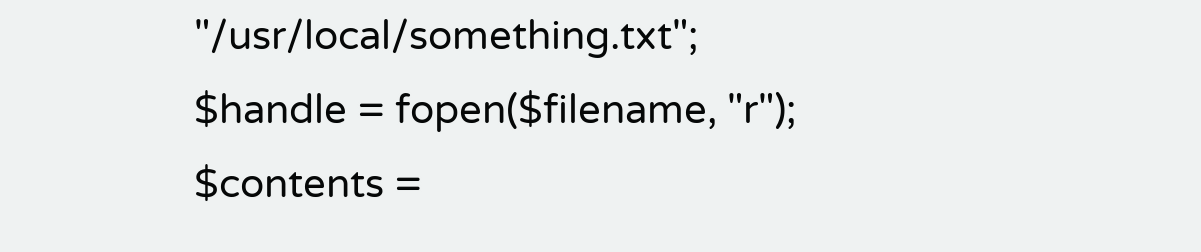"/usr/local/something.txt";
$handle = fopen($filename, "r");
$contents =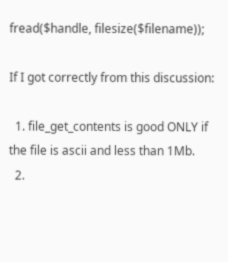fread($handle, filesize($filename));

If I got correctly from this discussion:

  1. file_get_contents is good ONLY if the file is ascii and less than 1Mb.
  2.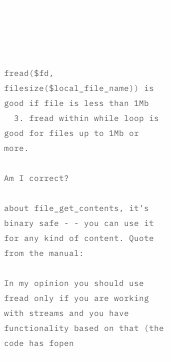fread($fd, filesize($local_file_name)) is good if file is less than 1Mb
  3. fread within while loop is good for files up to 1Mb or more.

Am I correct?

about file_get_contents, it’s binary safe - - you can use it for any kind of content. Quote from the manual:

In my opinion you should use fread only if you are working with streams and you have functionality based on that (the code has fopen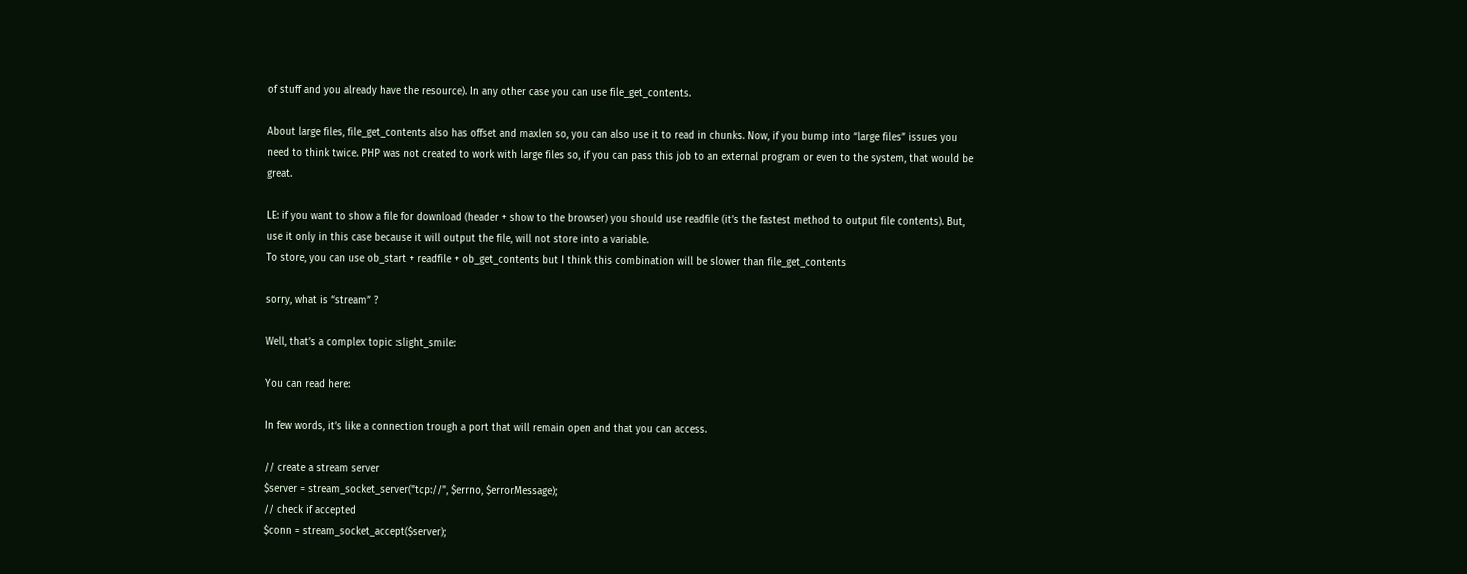of stuff and you already have the resource). In any other case you can use file_get_contents.

About large files, file_get_contents also has offset and maxlen so, you can also use it to read in chunks. Now, if you bump into “large files” issues you need to think twice. PHP was not created to work with large files so, if you can pass this job to an external program or even to the system, that would be great.

LE: if you want to show a file for download (header + show to the browser) you should use readfile (it’s the fastest method to output file contents). But, use it only in this case because it will output the file, will not store into a variable.
To store, you can use ob_start + readfile + ob_get_contents but I think this combination will be slower than file_get_contents

sorry, what is “stream” ?

Well, that’s a complex topic :slight_smile:

You can read here:

In few words, it’s like a connection trough a port that will remain open and that you can access.

// create a stream server
$server = stream_socket_server("tcp://", $errno, $errorMessage);
// check if accepted
$conn = stream_socket_accept($server);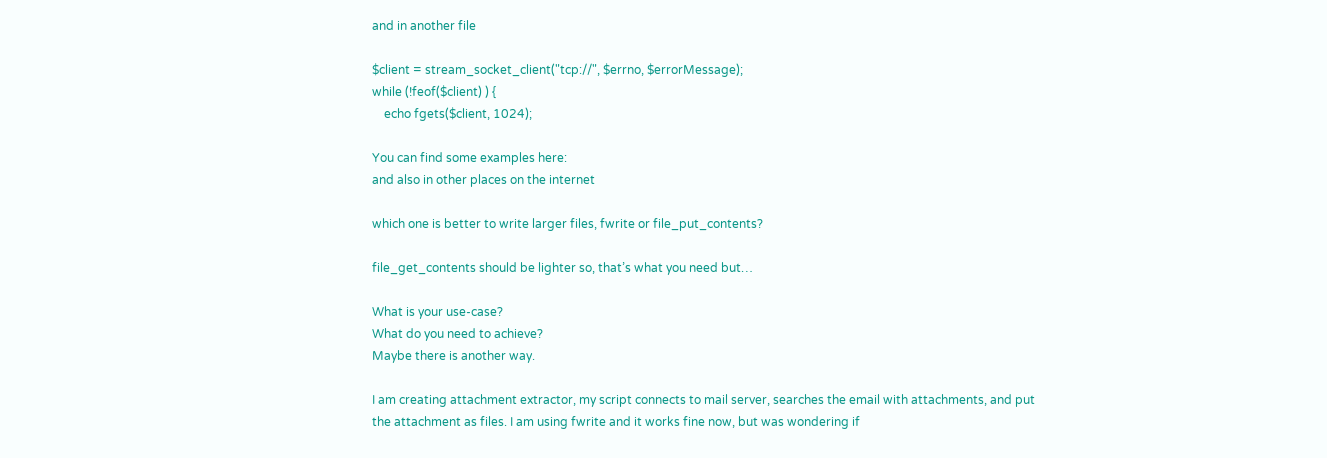and in another file

$client = stream_socket_client("tcp://", $errno, $errorMessage);
while (!feof($client) ) {
    echo fgets($client, 1024);

You can find some examples here:
and also in other places on the internet

which one is better to write larger files, fwrite or file_put_contents?

file_get_contents should be lighter so, that’s what you need but…

What is your use-case?
What do you need to achieve?
Maybe there is another way.

I am creating attachment extractor, my script connects to mail server, searches the email with attachments, and put the attachment as files. I am using fwrite and it works fine now, but was wondering if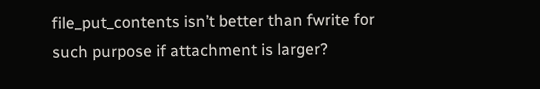file_put_contents isn’t better than fwrite for such purpose if attachment is larger?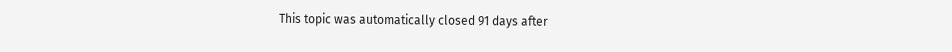This topic was automatically closed 91 days after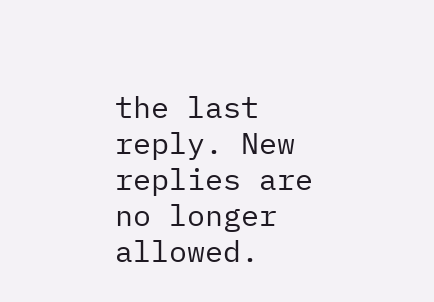the last reply. New replies are no longer allowed.